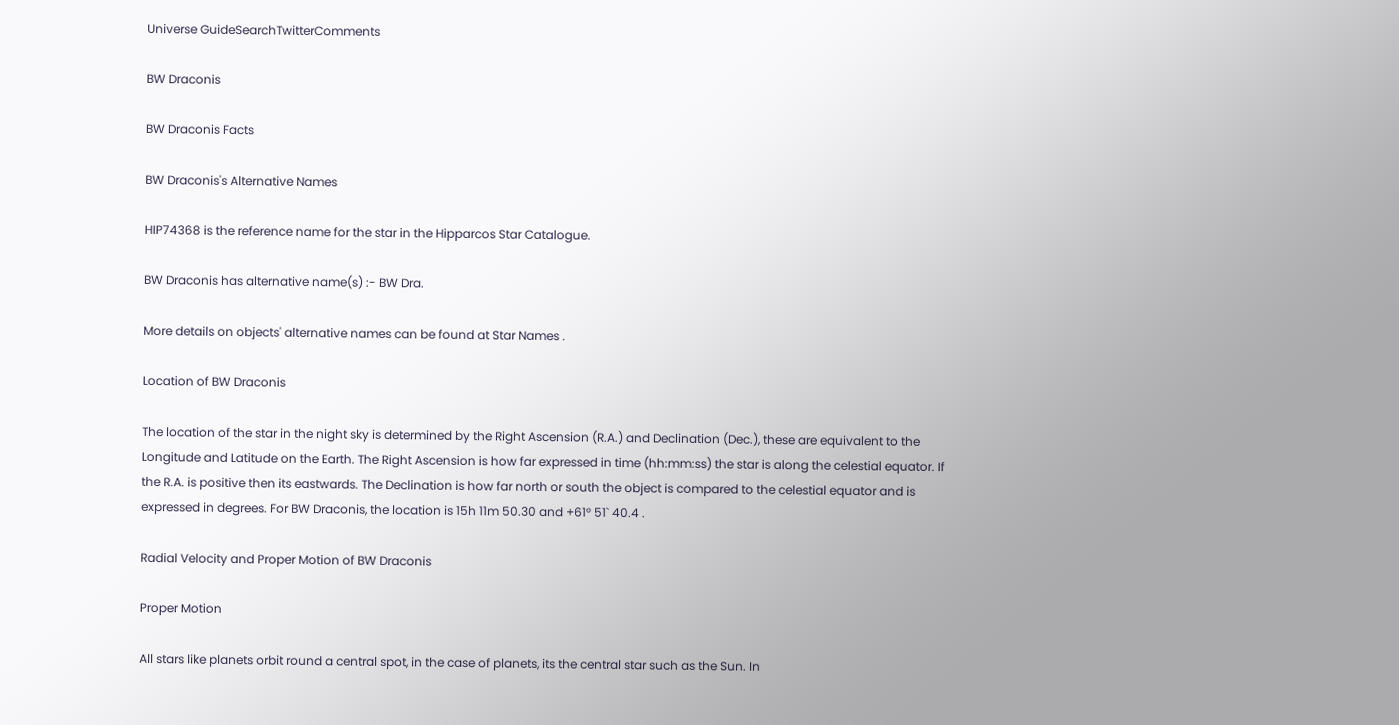Universe GuideSearchTwitterComments

BW Draconis

BW Draconis Facts

BW Draconis's Alternative Names

HIP74368 is the reference name for the star in the Hipparcos Star Catalogue.

BW Draconis has alternative name(s) :- BW Dra.

More details on objects' alternative names can be found at Star Names .

Location of BW Draconis

The location of the star in the night sky is determined by the Right Ascension (R.A.) and Declination (Dec.), these are equivalent to the Longitude and Latitude on the Earth. The Right Ascension is how far expressed in time (hh:mm:ss) the star is along the celestial equator. If the R.A. is positive then its eastwards. The Declination is how far north or south the object is compared to the celestial equator and is expressed in degrees. For BW Draconis, the location is 15h 11m 50.30 and +61° 51` 40.4 .

Radial Velocity and Proper Motion of BW Draconis

Proper Motion

All stars like planets orbit round a central spot, in the case of planets, its the central star such as the Sun. In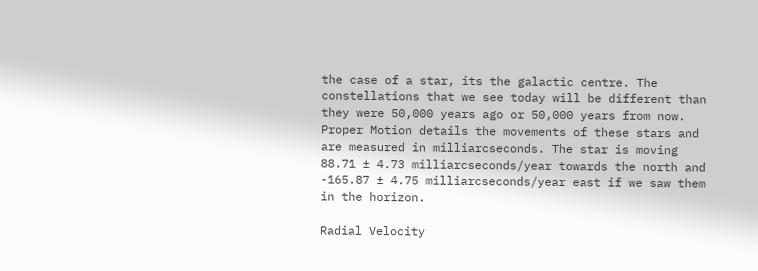the case of a star, its the galactic centre. The constellations that we see today will be different than they were 50,000 years ago or 50,000 years from now. Proper Motion details the movements of these stars and are measured in milliarcseconds. The star is moving 88.71 ± 4.73 milliarcseconds/year towards the north and -165.87 ± 4.75 milliarcseconds/year east if we saw them in the horizon.

Radial Velocity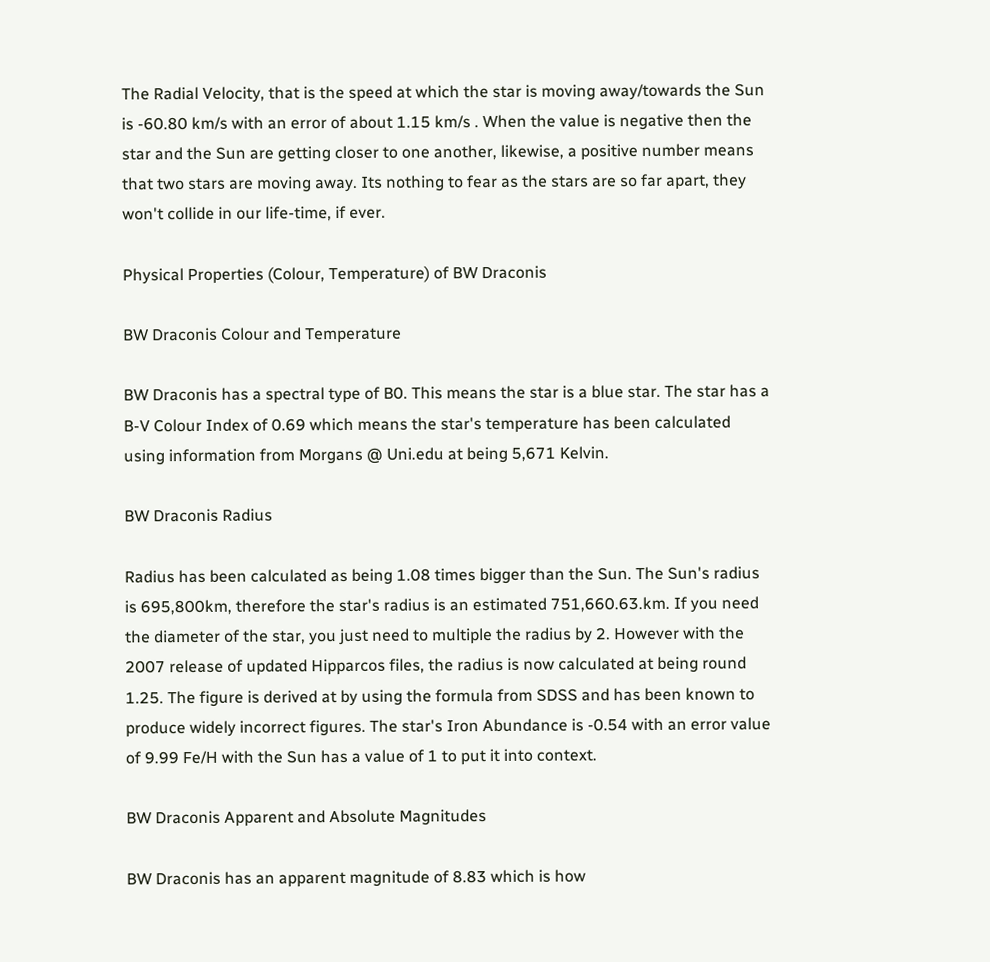The Radial Velocity, that is the speed at which the star is moving away/towards the Sun is -60.80 km/s with an error of about 1.15 km/s . When the value is negative then the star and the Sun are getting closer to one another, likewise, a positive number means that two stars are moving away. Its nothing to fear as the stars are so far apart, they won't collide in our life-time, if ever.

Physical Properties (Colour, Temperature) of BW Draconis

BW Draconis Colour and Temperature

BW Draconis has a spectral type of B0. This means the star is a blue star. The star has a B-V Colour Index of 0.69 which means the star's temperature has been calculated using information from Morgans @ Uni.edu at being 5,671 Kelvin.

BW Draconis Radius

Radius has been calculated as being 1.08 times bigger than the Sun. The Sun's radius is 695,800km, therefore the star's radius is an estimated 751,660.63.km. If you need the diameter of the star, you just need to multiple the radius by 2. However with the 2007 release of updated Hipparcos files, the radius is now calculated at being round 1.25. The figure is derived at by using the formula from SDSS and has been known to produce widely incorrect figures. The star's Iron Abundance is -0.54 with an error value of 9.99 Fe/H with the Sun has a value of 1 to put it into context.

BW Draconis Apparent and Absolute Magnitudes

BW Draconis has an apparent magnitude of 8.83 which is how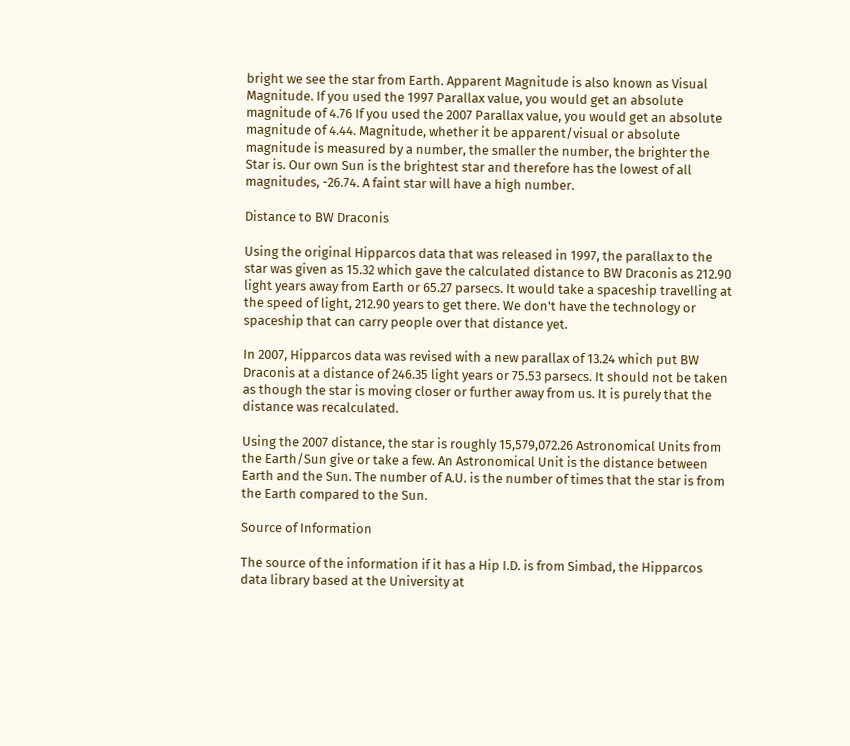bright we see the star from Earth. Apparent Magnitude is also known as Visual Magnitude. If you used the 1997 Parallax value, you would get an absolute magnitude of 4.76 If you used the 2007 Parallax value, you would get an absolute magnitude of 4.44. Magnitude, whether it be apparent/visual or absolute magnitude is measured by a number, the smaller the number, the brighter the Star is. Our own Sun is the brightest star and therefore has the lowest of all magnitudes, -26.74. A faint star will have a high number.

Distance to BW Draconis

Using the original Hipparcos data that was released in 1997, the parallax to the star was given as 15.32 which gave the calculated distance to BW Draconis as 212.90 light years away from Earth or 65.27 parsecs. It would take a spaceship travelling at the speed of light, 212.90 years to get there. We don't have the technology or spaceship that can carry people over that distance yet.

In 2007, Hipparcos data was revised with a new parallax of 13.24 which put BW Draconis at a distance of 246.35 light years or 75.53 parsecs. It should not be taken as though the star is moving closer or further away from us. It is purely that the distance was recalculated.

Using the 2007 distance, the star is roughly 15,579,072.26 Astronomical Units from the Earth/Sun give or take a few. An Astronomical Unit is the distance between Earth and the Sun. The number of A.U. is the number of times that the star is from the Earth compared to the Sun.

Source of Information

The source of the information if it has a Hip I.D. is from Simbad, the Hipparcos data library based at the University at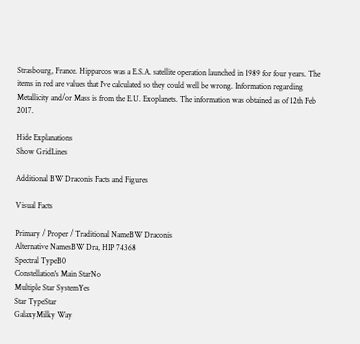Strasbourg, France. Hipparcos was a E.S.A. satellite operation launched in 1989 for four years. The items in red are values that I've calculated so they could well be wrong. Information regarding Metallicity and/or Mass is from the E.U. Exoplanets. The information was obtained as of 12th Feb 2017.

Hide Explanations
Show GridLines

Additional BW Draconis Facts and Figures

Visual Facts

Primary / Proper / Traditional NameBW Draconis
Alternative NamesBW Dra, HIP 74368
Spectral TypeB0
Constellation's Main StarNo
Multiple Star SystemYes
Star TypeStar
GalaxyMilky Way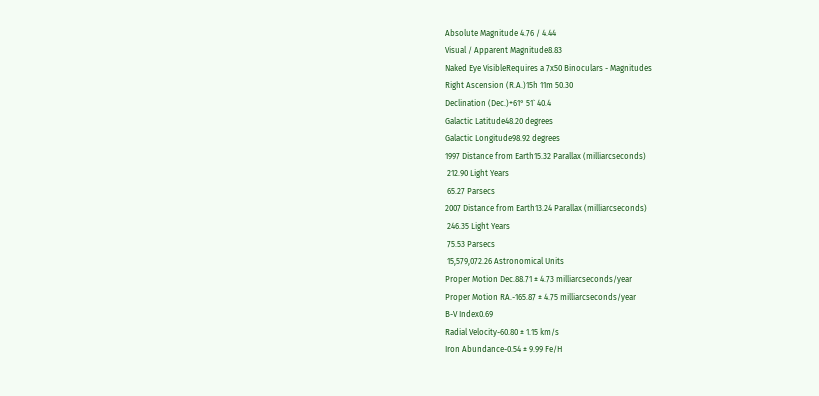Absolute Magnitude 4.76 / 4.44
Visual / Apparent Magnitude8.83
Naked Eye VisibleRequires a 7x50 Binoculars - Magnitudes
Right Ascension (R.A.)15h 11m 50.30
Declination (Dec.)+61° 51` 40.4
Galactic Latitude48.20 degrees
Galactic Longitude98.92 degrees
1997 Distance from Earth15.32 Parallax (milliarcseconds)
 212.90 Light Years
 65.27 Parsecs
2007 Distance from Earth13.24 Parallax (milliarcseconds)
 246.35 Light Years
 75.53 Parsecs
 15,579,072.26 Astronomical Units
Proper Motion Dec.88.71 ± 4.73 milliarcseconds/year
Proper Motion RA.-165.87 ± 4.75 milliarcseconds/year
B-V Index0.69
Radial Velocity-60.80 ± 1.15 km/s
Iron Abundance-0.54 ± 9.99 Fe/H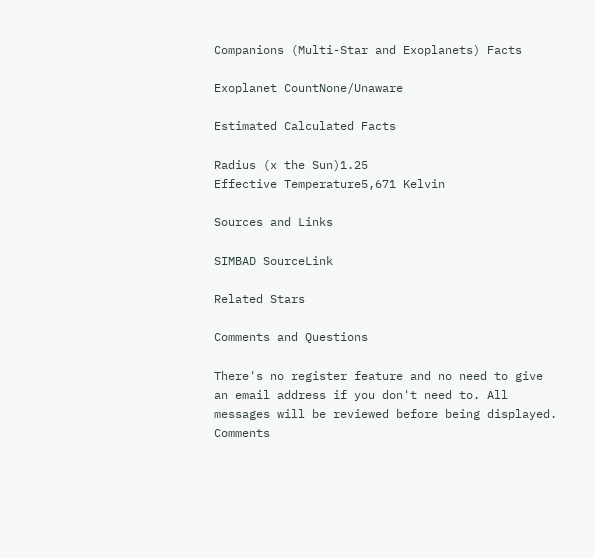Companions (Multi-Star and Exoplanets) Facts

Exoplanet CountNone/Unaware

Estimated Calculated Facts

Radius (x the Sun)1.25
Effective Temperature5,671 Kelvin

Sources and Links

SIMBAD SourceLink

Related Stars

Comments and Questions

There's no register feature and no need to give an email address if you don't need to. All messages will be reviewed before being displayed. Comments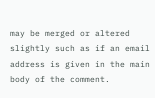may be merged or altered slightly such as if an email address is given in the main body of the comment.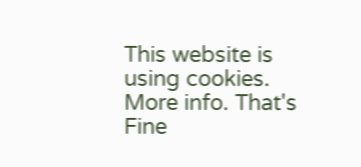This website is using cookies. More info. That's Fine